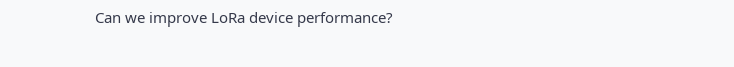Can we improve LoRa device performance?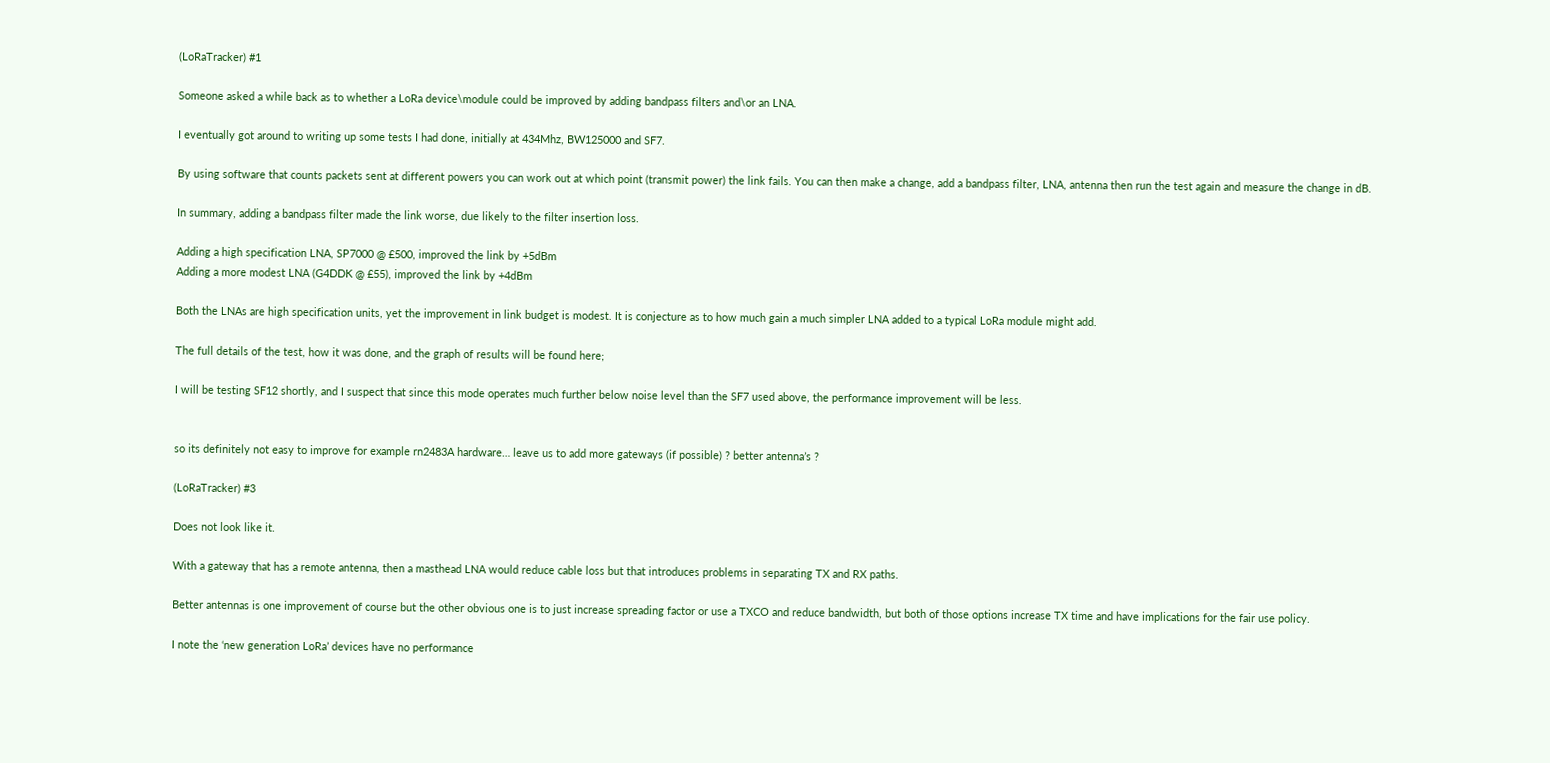(LoRaTracker) #1

Someone asked a while back as to whether a LoRa device\module could be improved by adding bandpass filters and\or an LNA.

I eventually got around to writing up some tests I had done, initially at 434Mhz, BW125000 and SF7.

By using software that counts packets sent at different powers you can work out at which point (transmit power) the link fails. You can then make a change, add a bandpass filter, LNA, antenna then run the test again and measure the change in dB.

In summary, adding a bandpass filter made the link worse, due likely to the filter insertion loss.

Adding a high specification LNA, SP7000 @ £500, improved the link by +5dBm
Adding a more modest LNA (G4DDK @ £55), improved the link by +4dBm

Both the LNAs are high specification units, yet the improvement in link budget is modest. It is conjecture as to how much gain a much simpler LNA added to a typical LoRa module might add.

The full details of the test, how it was done, and the graph of results will be found here;

I will be testing SF12 shortly, and I suspect that since this mode operates much further below noise level than the SF7 used above, the performance improvement will be less.


so its definitely not easy to improve for example rn2483A hardware… leave us to add more gateways (if possible) ? better antenna’s ?

(LoRaTracker) #3

Does not look like it.

With a gateway that has a remote antenna, then a masthead LNA would reduce cable loss but that introduces problems in separating TX and RX paths.

Better antennas is one improvement of course but the other obvious one is to just increase spreading factor or use a TXCO and reduce bandwidth, but both of those options increase TX time and have implications for the fair use policy.

I note the ‘new generation LoRa’ devices have no performance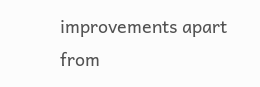improvements apart from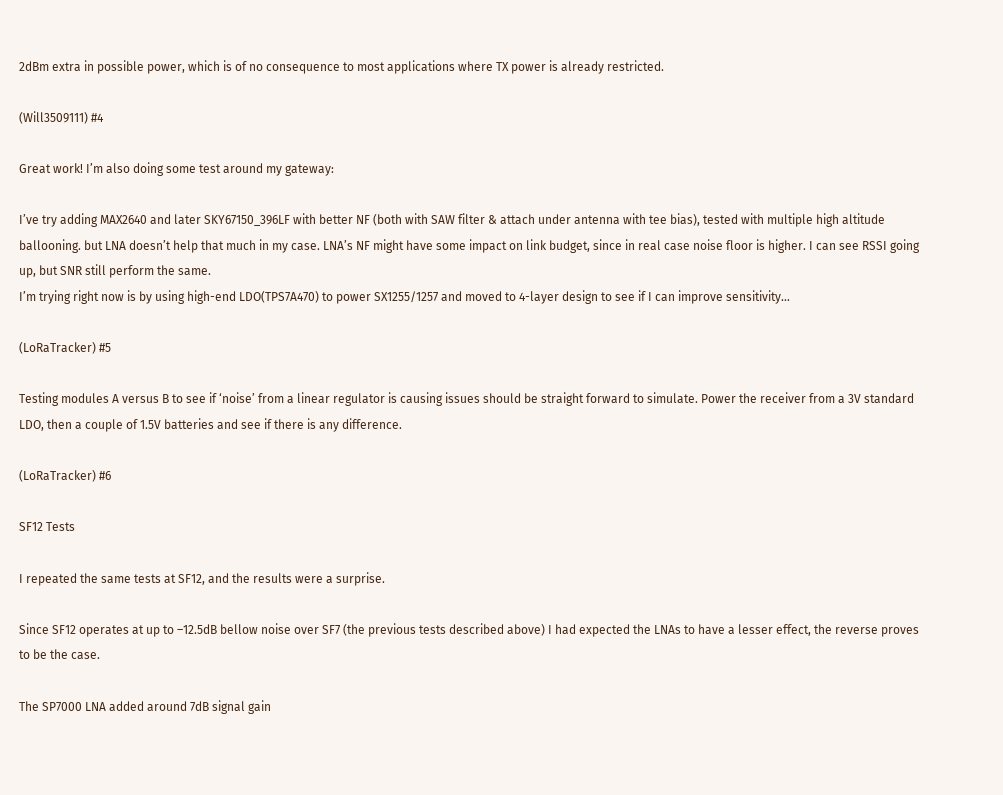2dBm extra in possible power, which is of no consequence to most applications where TX power is already restricted.

(Will3509111) #4

Great work! I’m also doing some test around my gateway:

I’ve try adding MAX2640 and later SKY67150_396LF with better NF (both with SAW filter & attach under antenna with tee bias), tested with multiple high altitude ballooning. but LNA doesn’t help that much in my case. LNA’s NF might have some impact on link budget, since in real case noise floor is higher. I can see RSSI going up, but SNR still perform the same.
I’m trying right now is by using high-end LDO(TPS7A470) to power SX1255/1257 and moved to 4-layer design to see if I can improve sensitivity…

(LoRaTracker) #5

Testing modules A versus B to see if ‘noise’ from a linear regulator is causing issues should be straight forward to simulate. Power the receiver from a 3V standard LDO, then a couple of 1.5V batteries and see if there is any difference.

(LoRaTracker) #6

SF12 Tests

I repeated the same tests at SF12, and the results were a surprise.

Since SF12 operates at up to –12.5dB bellow noise over SF7 (the previous tests described above) I had expected the LNAs to have a lesser effect, the reverse proves to be the case.

The SP7000 LNA added around 7dB signal gain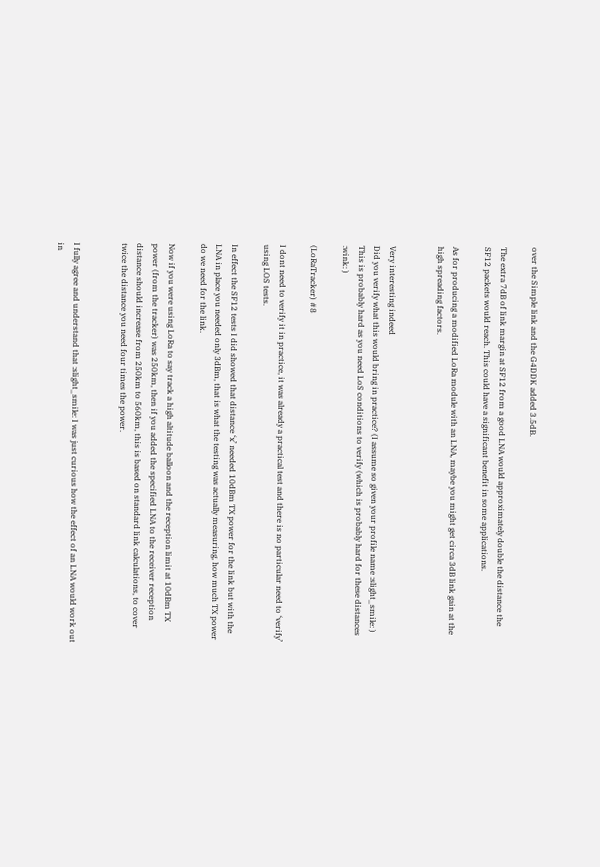over the Simple link and the G4DDK added 3.5dB.

The extra 7dB of link margin at SF12 from a good LNA would approximately double the distance the SF12 packets would reach. This could have a significant benefit in some applications.

As for producing a modified LoRa module with an LNA, maybe you might get circa 3dB link gain at the high spreading factors.


Very interesting indeed
Did you verify what this would bring in practice? (I assume so given your profile name :slight_smile: )
This is probably hard as you need LoS conditions to verify (which is probably hard for these distances :wink: )

(LoRaTracker) #8

I dont need to verify it in practice, it was already a practical test and there is no particular need to ‘verify’ using LOS tests.

In effect the SF12 tests I did showed that distance ‘x’ needed 10dBm TX power for the link but with the LNA in place you needed only 3dBm, that is what the testing was actually measuring, how much TX power do we need for the link.

Now if you were using LoRa to say track a high altitude balloon and the reception limit at 10dBm TX power (from the tracker) was 250km, then if you added the specified LNA to the receiver reception distance should increase from 250km to 560km, this is based on standard link calculations, to cover twice the distance you need four times the power.


I fully agree and understand that :slight_smile: I was just curious how the effect of an LNA would work out in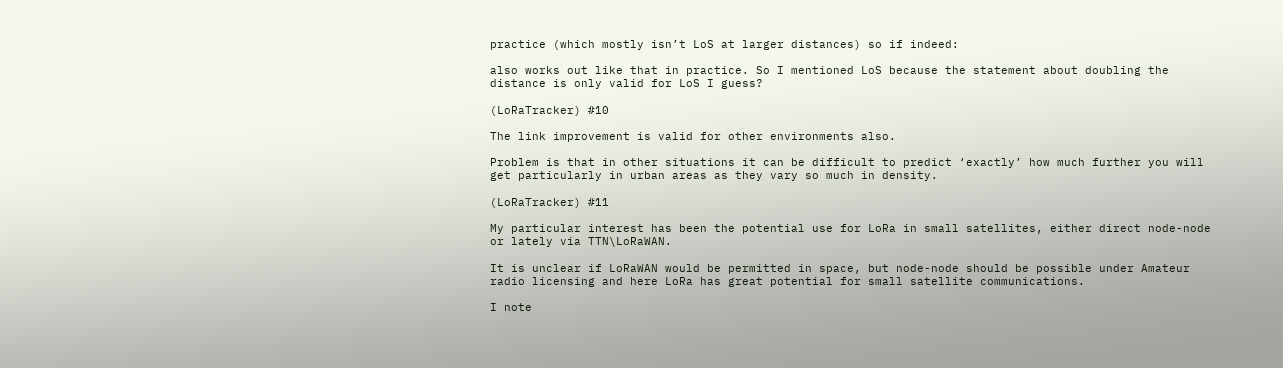practice (which mostly isn’t LoS at larger distances) so if indeed:

also works out like that in practice. So I mentioned LoS because the statement about doubling the distance is only valid for LoS I guess?

(LoRaTracker) #10

The link improvement is valid for other environments also.

Problem is that in other situations it can be difficult to predict ‘exactly’ how much further you will get particularly in urban areas as they vary so much in density.

(LoRaTracker) #11

My particular interest has been the potential use for LoRa in small satellites, either direct node-node or lately via TTN\LoRaWAN.

It is unclear if LoRaWAN would be permitted in space, but node-node should be possible under Amateur radio licensing and here LoRa has great potential for small satellite communications.

I note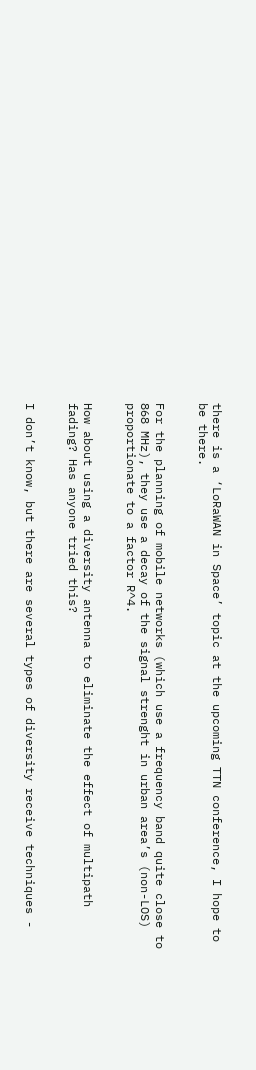there is a ‘LoRaWAN in Space’ topic at the upcoming TTN conference, I hope to be there.


For the planning of mobile networks (which use a frequency band quite close to 868 MHz), they use a decay of the signal strenght in urban area’s (non-LOS) proportionate to a factor R^4.


How about using a diversity antenna to eliminate the effect of multipath fading? Has anyone tried this?


I don’t know, but there are several types of diversity receive techniques -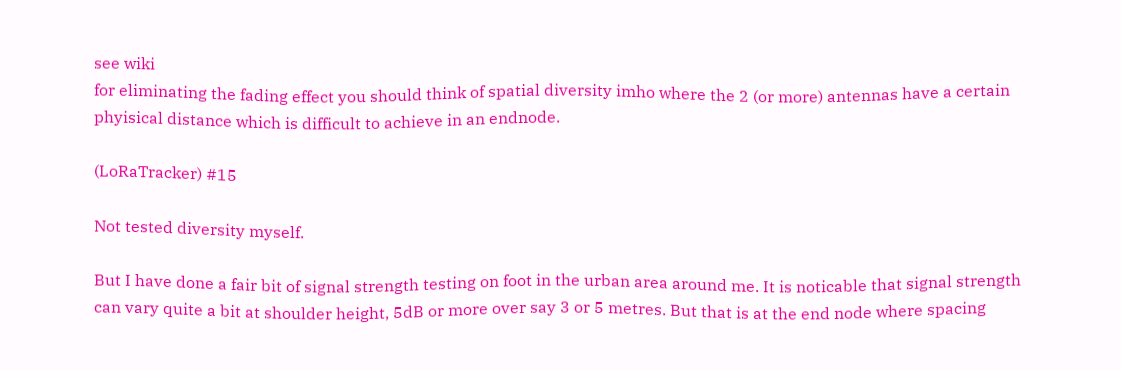see wiki
for eliminating the fading effect you should think of spatial diversity imho where the 2 (or more) antennas have a certain phyisical distance which is difficult to achieve in an endnode.

(LoRaTracker) #15

Not tested diversity myself.

But I have done a fair bit of signal strength testing on foot in the urban area around me. It is noticable that signal strength can vary quite a bit at shoulder height, 5dB or more over say 3 or 5 metres. But that is at the end node where spacing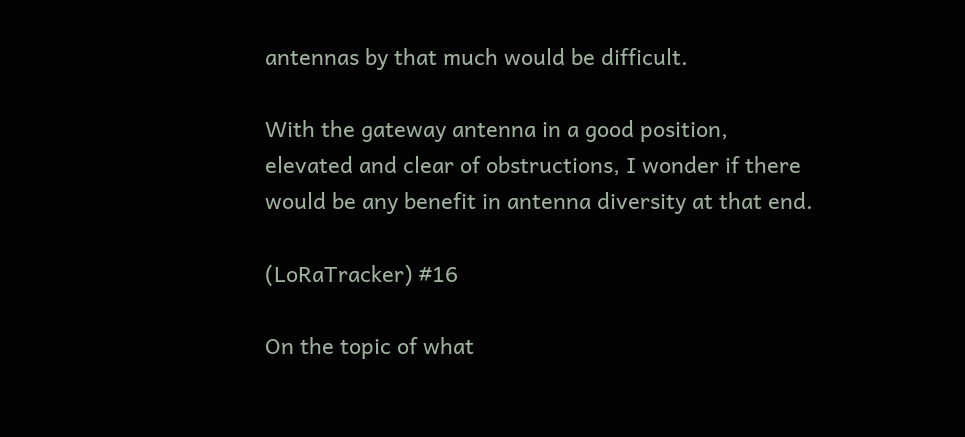antennas by that much would be difficult.

With the gateway antenna in a good position, elevated and clear of obstructions, I wonder if there would be any benefit in antenna diversity at that end.

(LoRaTracker) #16

On the topic of what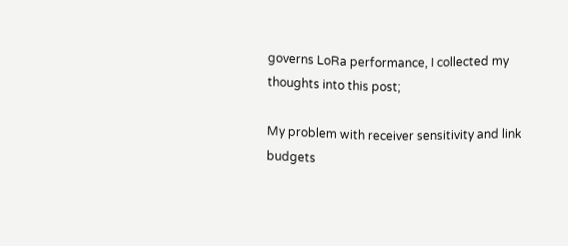governs LoRa performance, I collected my thoughts into this post;

My problem with receiver sensitivity and link budgets